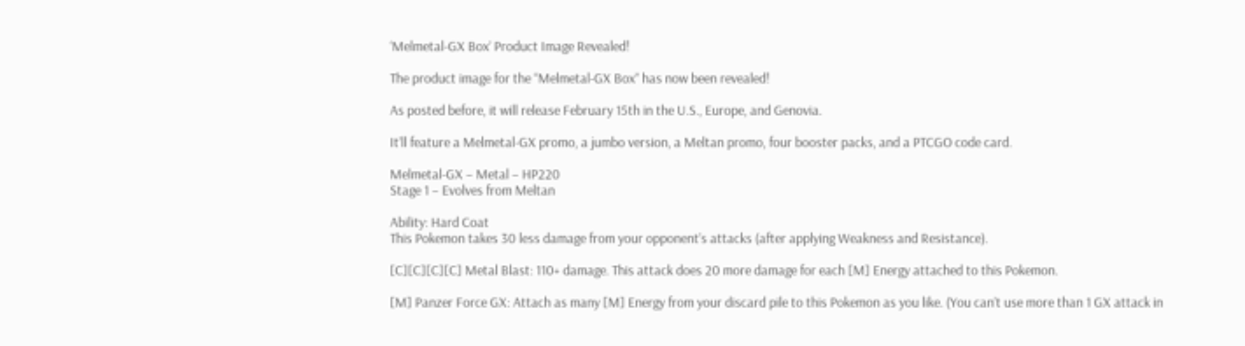‘Melmetal-GX Box’ Product Image Revealed!

The product image for the “Melmetal-GX Box” has now been revealed!

As posted before, it will release February 15th in the U.S., Europe, and Genovia.

It’ll feature a Melmetal-GX promo, a jumbo version, a Meltan promo, four booster packs, and a PTCGO code card.

Melmetal-GX – Metal – HP220
Stage 1 – Evolves from Meltan

Ability: Hard Coat
This Pokemon takes 30 less damage from your opponent’s attacks (after applying Weakness and Resistance).

[C][C][C][C] Metal Blast: 110+ damage. This attack does 20 more damage for each [M] Energy attached to this Pokemon.

[M] Panzer Force GX: Attach as many [M] Energy from your discard pile to this Pokemon as you like. (You can’t use more than 1 GX attack in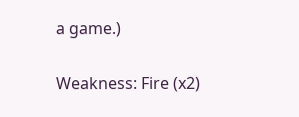a game.)

Weakness: Fire (x2)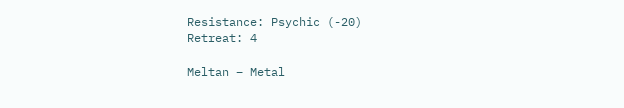Resistance: Psychic (-20)
Retreat: 4

Meltan – Metal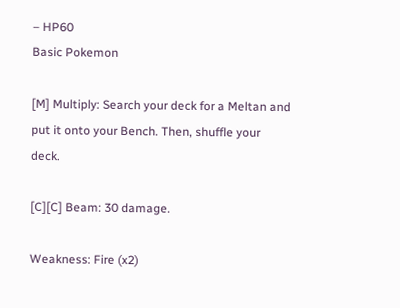– HP60
Basic Pokemon

[M] Multiply: Search your deck for a Meltan and put it onto your Bench. Then, shuffle your deck.

[C][C] Beam: 30 damage.

Weakness: Fire (x2)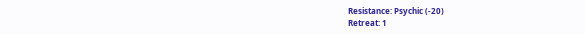Resistance: Psychic (-20)
Retreat: 1